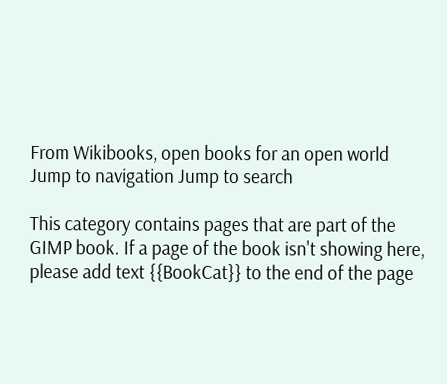From Wikibooks, open books for an open world
Jump to navigation Jump to search

This category contains pages that are part of the GIMP book. If a page of the book isn't showing here, please add text {{BookCat}} to the end of the page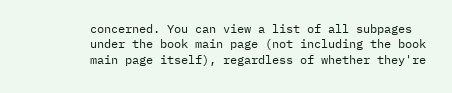concerned. You can view a list of all subpages under the book main page (not including the book main page itself), regardless of whether they're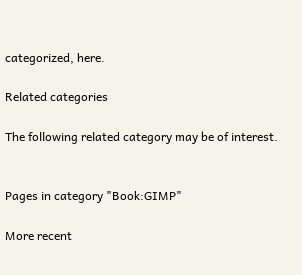categorized, here.

Related categories

The following related category may be of interest.


Pages in category "Book:GIMP"

More recent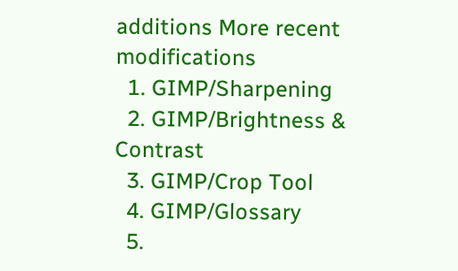additions More recent modifications
  1. GIMP/Sharpening
  2. GIMP/Brightness & Contrast
  3. GIMP/Crop Tool
  4. GIMP/Glossary
  5.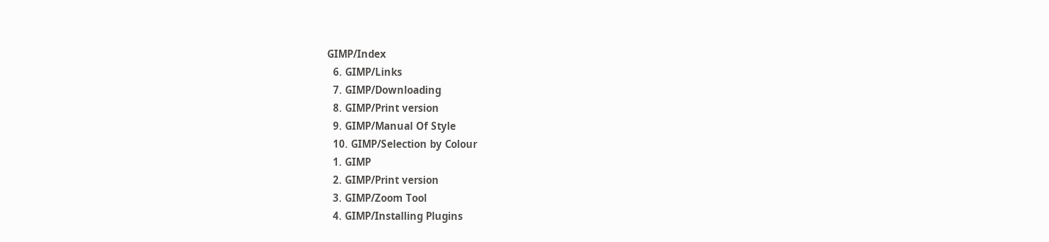GIMP/Index
  6. GIMP/Links
  7. GIMP/Downloading
  8. GIMP/Print version
  9. GIMP/Manual Of Style
  10. GIMP/Selection by Colour
  1. GIMP
  2. GIMP/Print version
  3. GIMP/Zoom Tool
  4. GIMP/Installing Plugins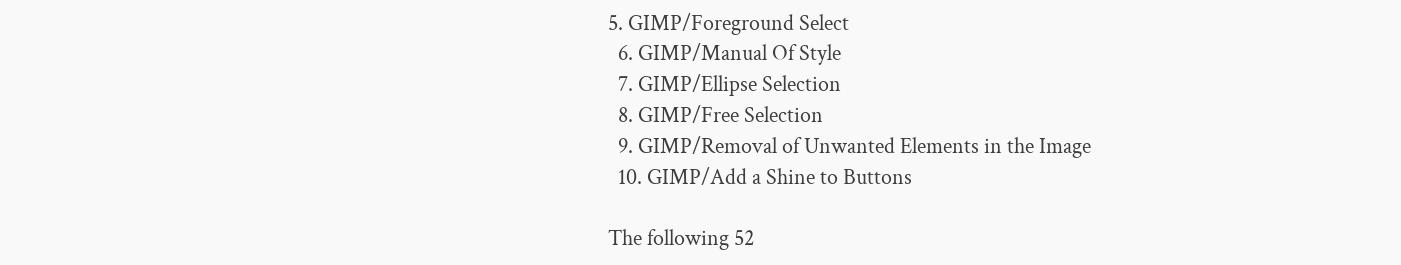5. GIMP/Foreground Select
  6. GIMP/Manual Of Style
  7. GIMP/Ellipse Selection
  8. GIMP/Free Selection
  9. GIMP/Removal of Unwanted Elements in the Image
  10. GIMP/Add a Shine to Buttons

The following 52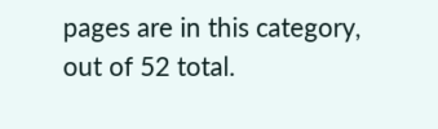pages are in this category, out of 52 total.